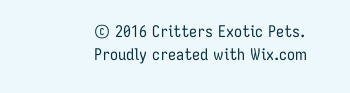© 2016 Critters Exotic Pets. Proudly created with Wix.com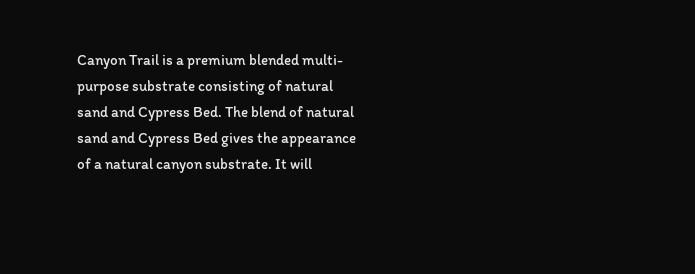Canyon Trail is a premium blended multi-purpose substrate consisting of natural sand and Cypress Bed. The blend of natural sand and Cypress Bed gives the appearance of a natural canyon substrate. It will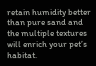retain humidity better than pure sand and the multiple textures will enrich your pet’s habitat.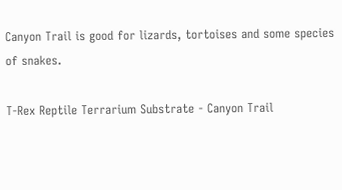Canyon Trail is good for lizards, tortoises and some species of snakes.

T-Rex Reptile Terrarium Substrate - Canyon Trail